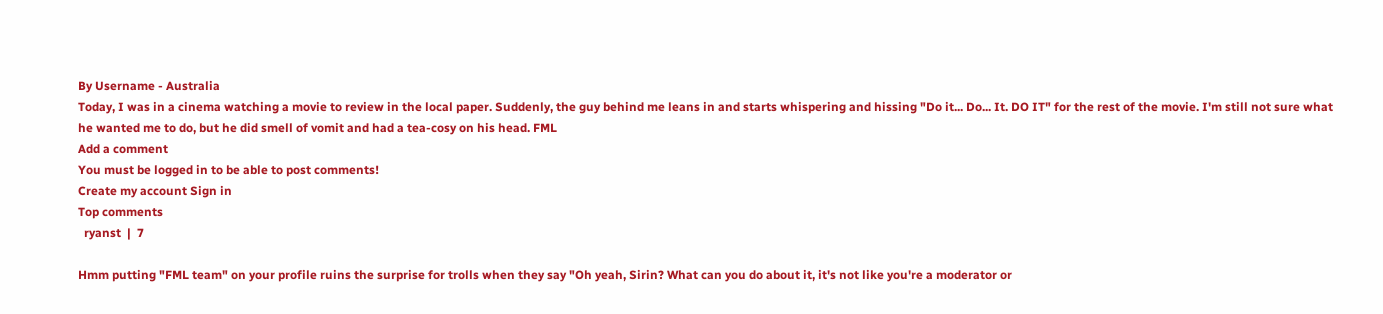By Username - Australia
Today, I was in a cinema watching a movie to review in the local paper. Suddenly, the guy behind me leans in and starts whispering and hissing "Do it... Do... It. DO IT" for the rest of the movie. I'm still not sure what he wanted me to do, but he did smell of vomit and had a tea-cosy on his head. FML
Add a comment
You must be logged in to be able to post comments!
Create my account Sign in
Top comments
  ryanst  |  7

Hmm putting "FML team" on your profile ruins the surprise for trolls when they say "Oh yeah, Sirin? What can you do about it, it's not like you're a moderator or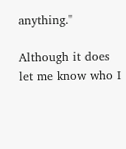anything."

Although it does let me know who I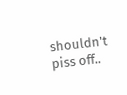shouldn't piss off..